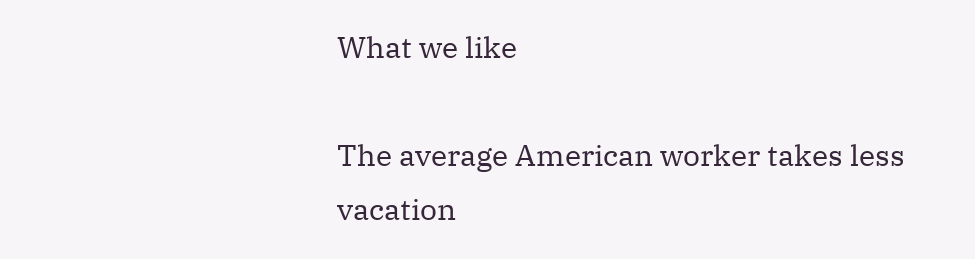What we like

The average American worker takes less vacation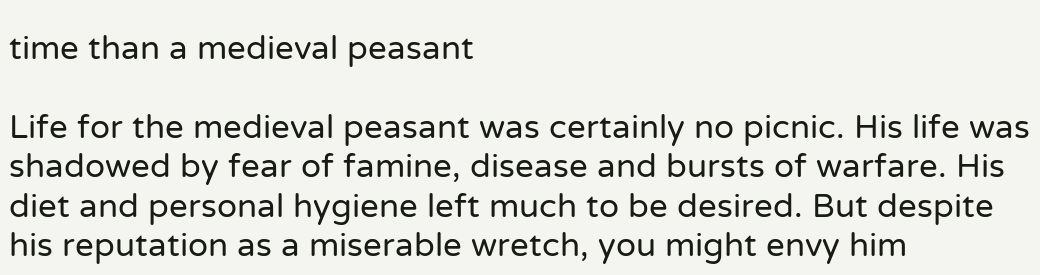time than a medieval peasant

Life for the medieval peasant was certainly no picnic. His life was shadowed by fear of famine, disease and bursts of warfare. His diet and personal hygiene left much to be desired. But despite his reputation as a miserable wretch, you might envy him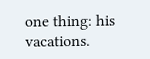one thing: his vacations.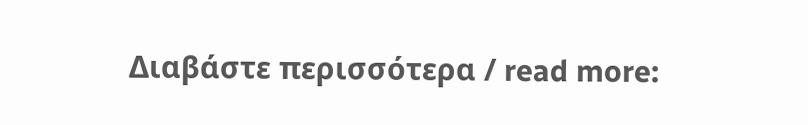Διαβάστε περισσότερα / read more: